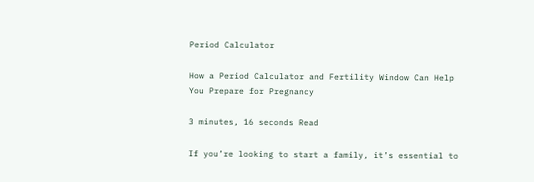Period Calculator

How a Period Calculator and Fertility Window Can Help You Prepare for Pregnancy

3 minutes, 16 seconds Read

If you’re looking to start a family, it’s essential to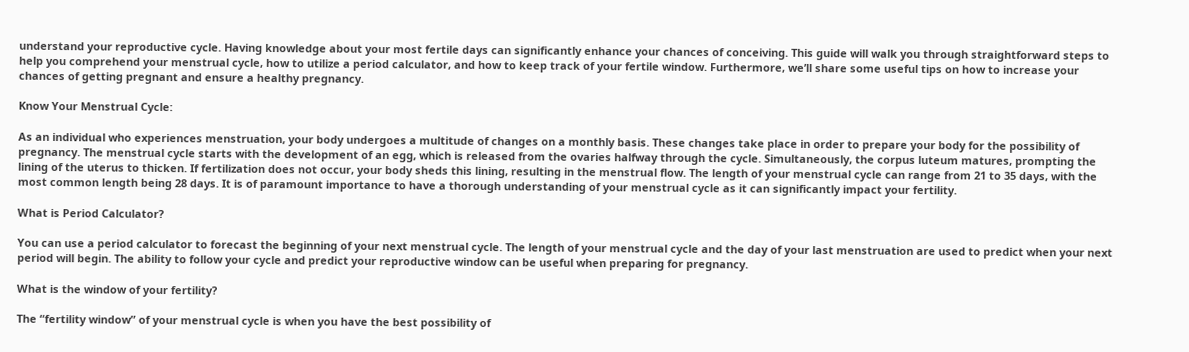understand your reproductive cycle. Having knowledge about your most fertile days can significantly enhance your chances of conceiving. This guide will walk you through straightforward steps to help you comprehend your menstrual cycle, how to utilize a period calculator, and how to keep track of your fertile window. Furthermore, we’ll share some useful tips on how to increase your chances of getting pregnant and ensure a healthy pregnancy.

Know Your Menstrual Cycle:

As an individual who experiences menstruation, your body undergoes a multitude of changes on a monthly basis. These changes take place in order to prepare your body for the possibility of pregnancy. The menstrual cycle starts with the development of an egg, which is released from the ovaries halfway through the cycle. Simultaneously, the corpus luteum matures, prompting the lining of the uterus to thicken. If fertilization does not occur, your body sheds this lining, resulting in the menstrual flow. The length of your menstrual cycle can range from 21 to 35 days, with the most common length being 28 days. It is of paramount importance to have a thorough understanding of your menstrual cycle as it can significantly impact your fertility.

What is Period Calculator?

You can use a period calculator to forecast the beginning of your next menstrual cycle. The length of your menstrual cycle and the day of your last menstruation are used to predict when your next period will begin. The ability to follow your cycle and predict your reproductive window can be useful when preparing for pregnancy.

What is the window of your fertility?

The “fertility window” of your menstrual cycle is when you have the best possibility of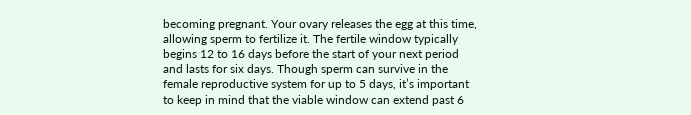becoming pregnant. Your ovary releases the egg at this time, allowing sperm to fertilize it. The fertile window typically begins 12 to 16 days before the start of your next period and lasts for six days. Though sperm can survive in the female reproductive system for up to 5 days, it’s important to keep in mind that the viable window can extend past 6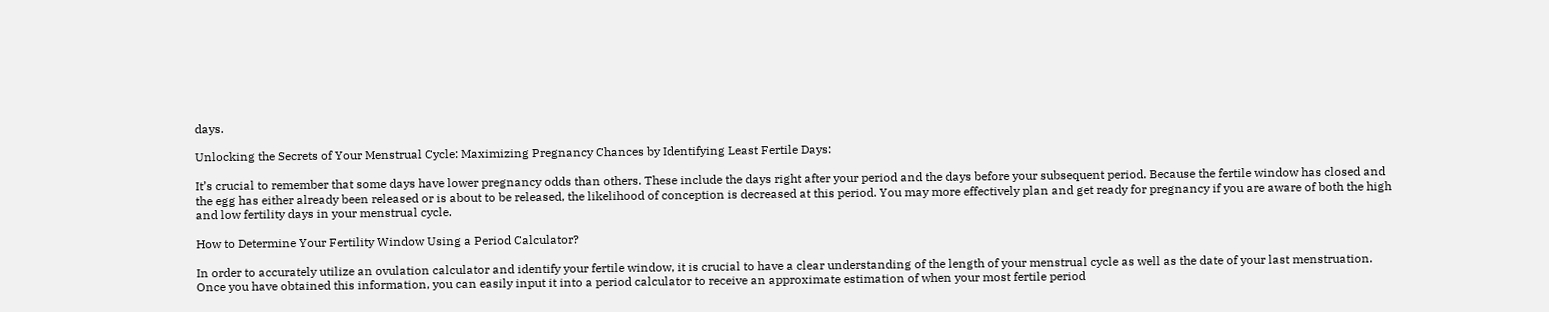days.

Unlocking the Secrets of Your Menstrual Cycle: Maximizing Pregnancy Chances by Identifying Least Fertile Days:

It’s crucial to remember that some days have lower pregnancy odds than others. These include the days right after your period and the days before your subsequent period. Because the fertile window has closed and the egg has either already been released or is about to be released, the likelihood of conception is decreased at this period. You may more effectively plan and get ready for pregnancy if you are aware of both the high and low fertility days in your menstrual cycle.

How to Determine Your Fertility Window Using a Period Calculator?

In order to accurately utilize an ovulation calculator and identify your fertile window, it is crucial to have a clear understanding of the length of your menstrual cycle as well as the date of your last menstruation. Once you have obtained this information, you can easily input it into a period calculator to receive an approximate estimation of when your most fertile period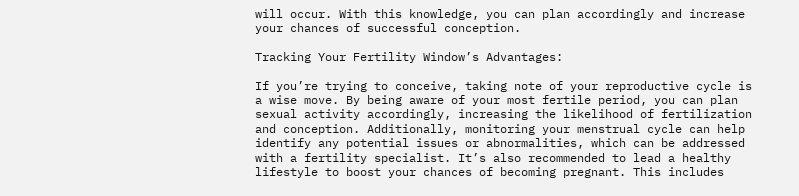will occur. With this knowledge, you can plan accordingly and increase your chances of successful conception.

Tracking Your Fertility Window’s Advantages:

If you’re trying to conceive, taking note of your reproductive cycle is a wise move. By being aware of your most fertile period, you can plan sexual activity accordingly, increasing the likelihood of fertilization and conception. Additionally, monitoring your menstrual cycle can help identify any potential issues or abnormalities, which can be addressed with a fertility specialist. It’s also recommended to lead a healthy lifestyle to boost your chances of becoming pregnant. This includes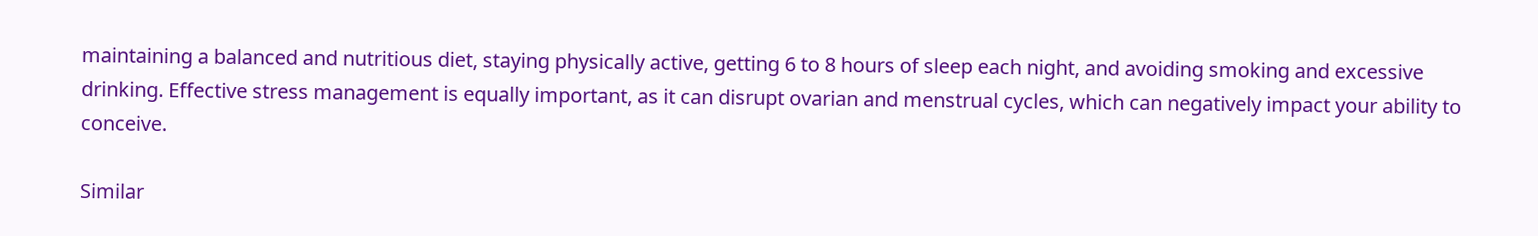maintaining a balanced and nutritious diet, staying physically active, getting 6 to 8 hours of sleep each night, and avoiding smoking and excessive drinking. Effective stress management is equally important, as it can disrupt ovarian and menstrual cycles, which can negatively impact your ability to conceive.

Similar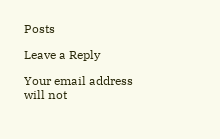Posts

Leave a Reply

Your email address will not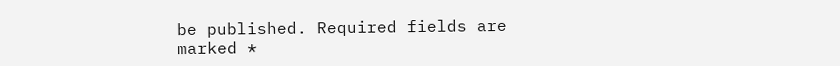be published. Required fields are marked *